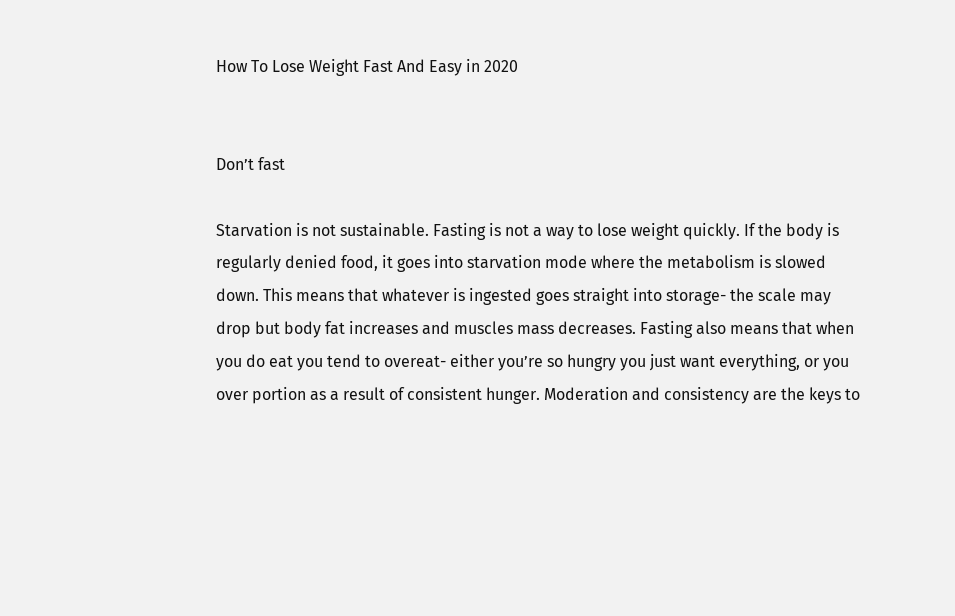How To Lose Weight Fast And Easy in 2020


Don’t fast

Starvation is not sustainable. Fasting is not a way to lose weight quickly. If the body is regularly denied food, it goes into starvation mode where the metabolism is slowed down. This means that whatever is ingested goes straight into storage- the scale may drop but body fat increases and muscles mass decreases. Fasting also means that when you do eat you tend to overeat- either you’re so hungry you just want everything, or you over portion as a result of consistent hunger. Moderation and consistency are the keys to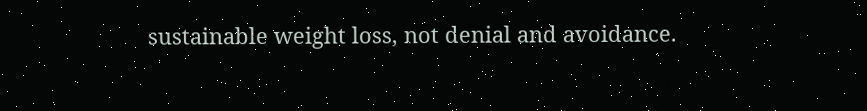sustainable weight loss, not denial and avoidance.